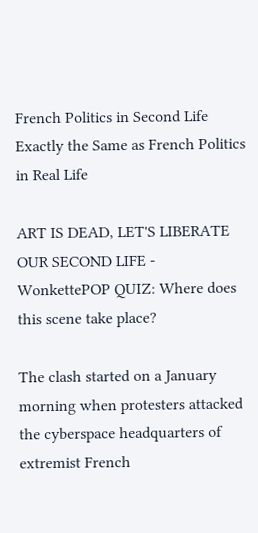French Politics in Second Life Exactly the Same as French Politics in Real Life

ART IS DEAD, LET'S LIBERATE OUR SECOND LIFE - WonkettePOP QUIZ: Where does this scene take place?

The clash started on a January morning when protesters attacked the cyberspace headquarters of extremist French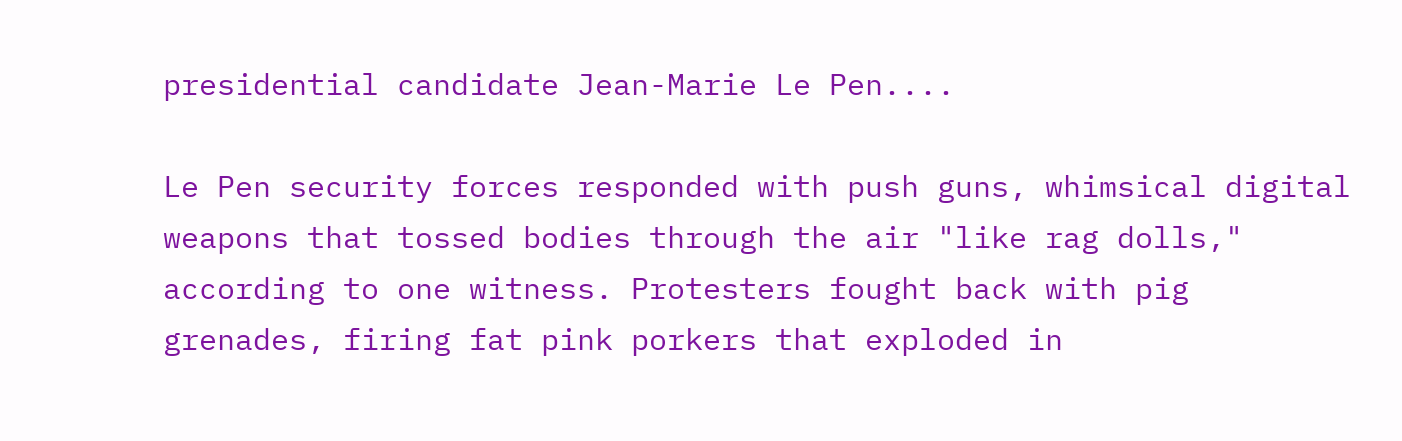presidential candidate Jean-Marie Le Pen....

Le Pen security forces responded with push guns, whimsical digital weapons that tossed bodies through the air "like rag dolls," according to one witness. Protesters fought back with pig grenades, firing fat pink porkers that exploded in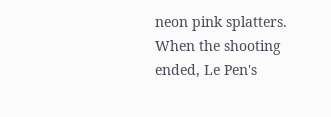neon pink splatters. When the shooting ended, Le Pen's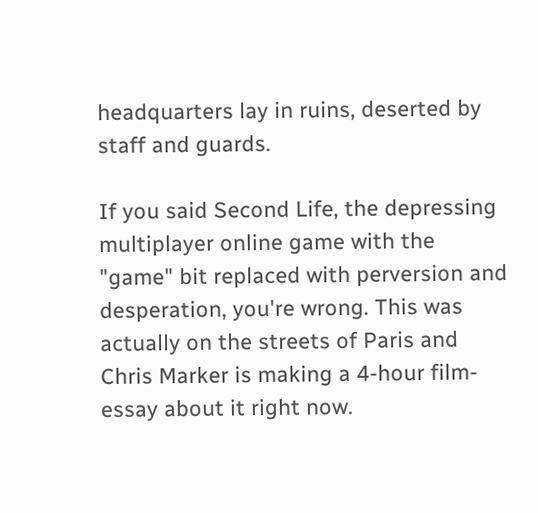headquarters lay in ruins, deserted by staff and guards.

If you said Second Life, the depressing multiplayer online game with the "game" bit replaced with perversion and desperation, you're wrong. This was actually on the streets of Paris and Chris Marker is making a 4-hour film-essay about it right now.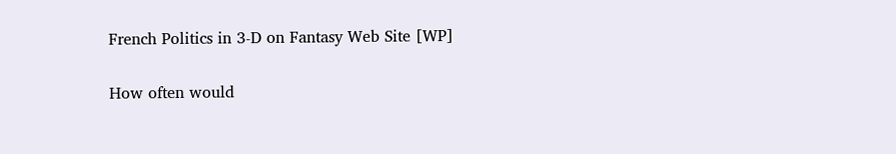French Politics in 3-D on Fantasy Web Site [WP]


How often would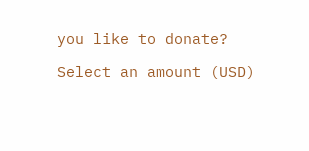you like to donate?

Select an amount (USD)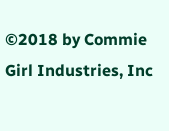©2018 by Commie Girl Industries, Inc